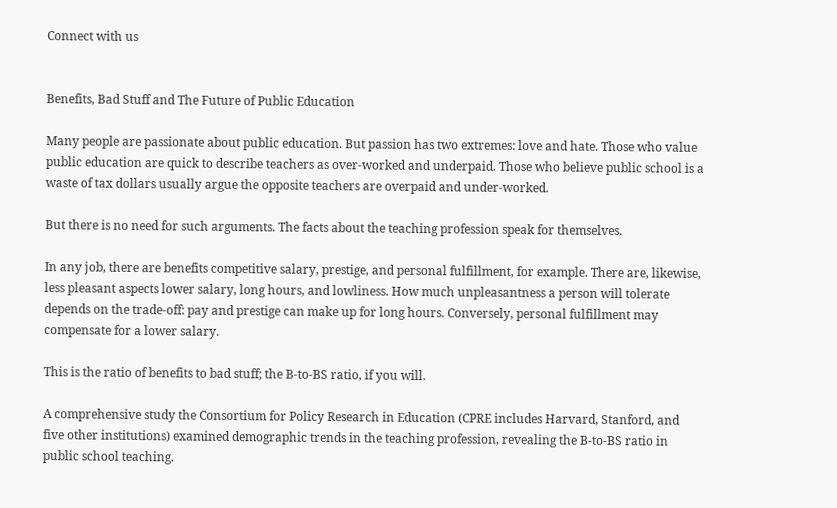Connect with us


Benefits, Bad Stuff and The Future of Public Education

Many people are passionate about public education. But passion has two extremes: love and hate. Those who value public education are quick to describe teachers as over-worked and underpaid. Those who believe public school is a waste of tax dollars usually argue the opposite teachers are overpaid and under-worked.

But there is no need for such arguments. The facts about the teaching profession speak for themselves.

In any job, there are benefits competitive salary, prestige, and personal fulfillment, for example. There are, likewise, less pleasant aspects lower salary, long hours, and lowliness. How much unpleasantness a person will tolerate depends on the trade-off: pay and prestige can make up for long hours. Conversely, personal fulfillment may compensate for a lower salary.

This is the ratio of benefits to bad stuff; the B-to-BS ratio, if you will.

A comprehensive study the Consortium for Policy Research in Education (CPRE includes Harvard, Stanford, and five other institutions) examined demographic trends in the teaching profession, revealing the B-to-BS ratio in public school teaching.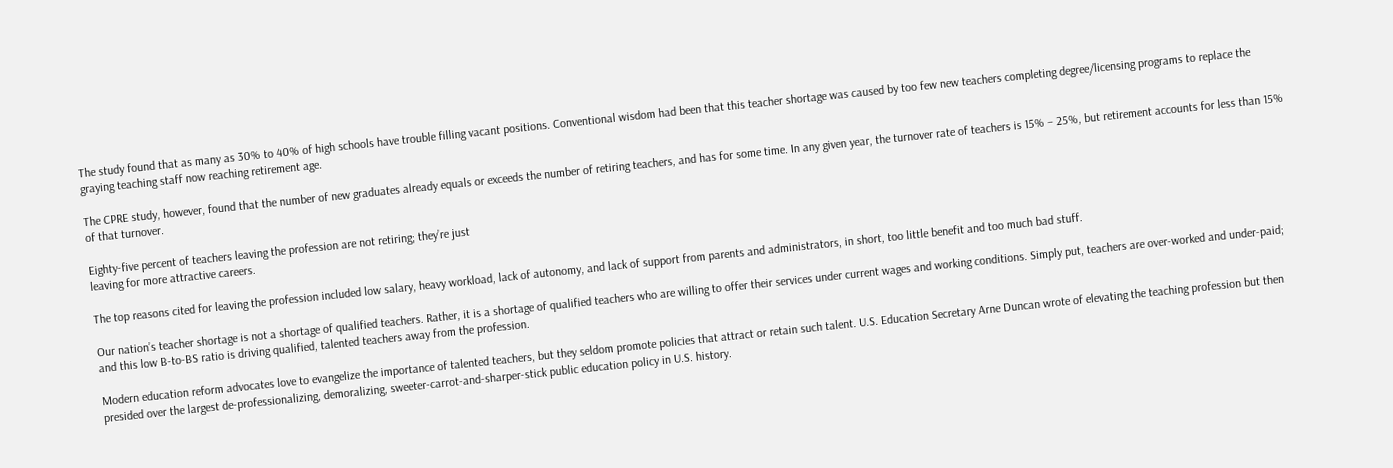The study found that as many as 30% to 40% of high schools have trouble filling vacant positions. Conventional wisdom had been that this teacher shortage was caused by too few new teachers completing degree/licensing programs to replace the graying teaching staff now reaching retirement age.

The CPRE study, however, found that the number of new graduates already equals or exceeds the number of retiring teachers, and has for some time. In any given year, the turnover rate of teachers is 15% – 25%, but retirement accounts for less than 15% of that turnover.

Eighty-five percent of teachers leaving the profession are not retiring; they’re just
leaving for more attractive careers.

The top reasons cited for leaving the profession included low salary, heavy workload, lack of autonomy, and lack of support from parents and administrators, in short, too little benefit and too much bad stuff.

Our nation’s teacher shortage is not a shortage of qualified teachers. Rather, it is a shortage of qualified teachers who are willing to offer their services under current wages and working conditions. Simply put, teachers are over-worked and under-paid; and this low B-to-BS ratio is driving qualified, talented teachers away from the profession.

Modern education reform advocates love to evangelize the importance of talented teachers, but they seldom promote policies that attract or retain such talent. U.S. Education Secretary Arne Duncan wrote of elevating the teaching profession but then presided over the largest de-professionalizing, demoralizing, sweeter-carrot-and-sharper-stick public education policy in U.S. history.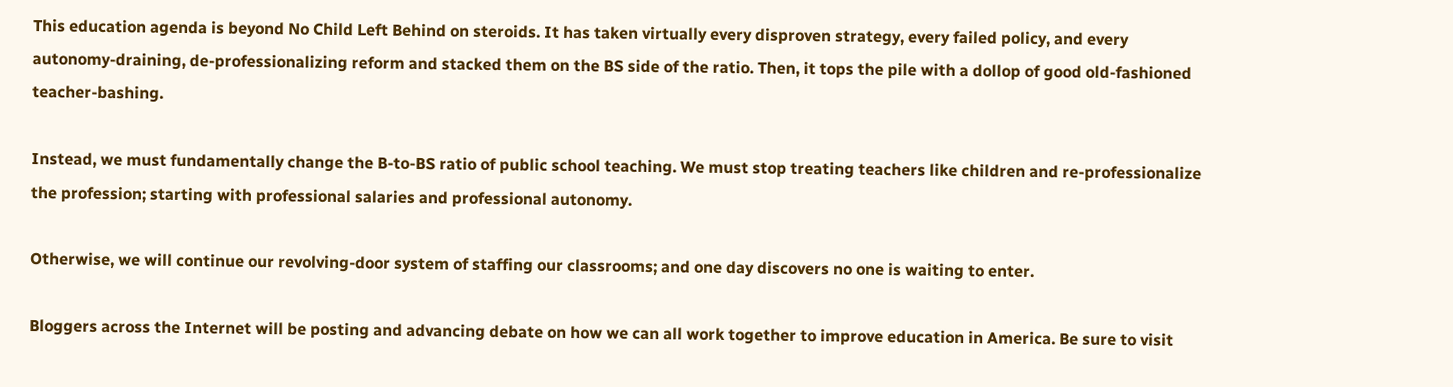This education agenda is beyond No Child Left Behind on steroids. It has taken virtually every disproven strategy, every failed policy, and every autonomy-draining, de-professionalizing reform and stacked them on the BS side of the ratio. Then, it tops the pile with a dollop of good old-fashioned teacher-bashing.

Instead, we must fundamentally change the B-to-BS ratio of public school teaching. We must stop treating teachers like children and re-professionalize the profession; starting with professional salaries and professional autonomy.

Otherwise, we will continue our revolving-door system of staffing our classrooms; and one day discovers no one is waiting to enter.

Bloggers across the Internet will be posting and advancing debate on how we can all work together to improve education in America. Be sure to visit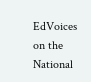EdVoices on the National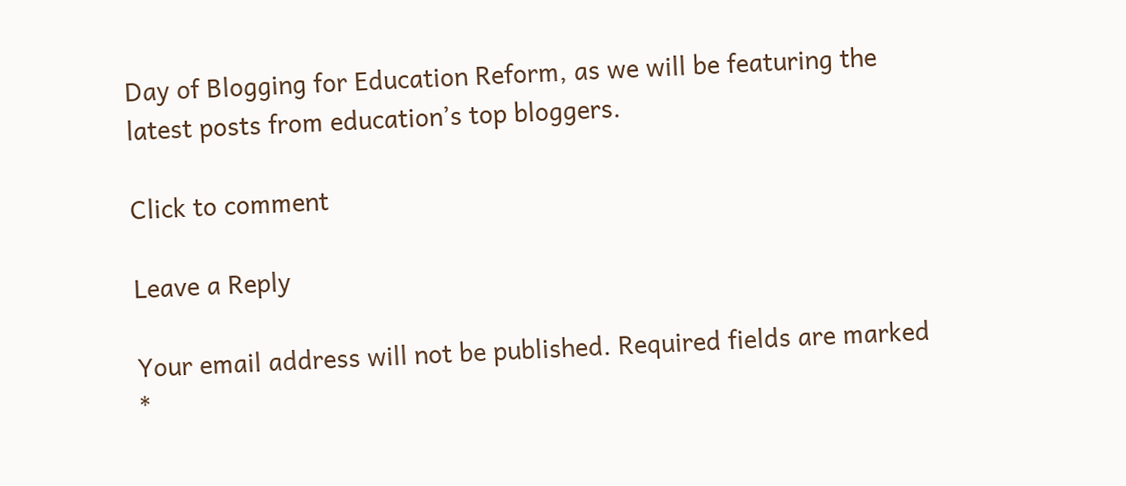Day of Blogging for Education Reform, as we will be featuring the latest posts from education’s top bloggers.

Click to comment

Leave a Reply

Your email address will not be published. Required fields are marked *